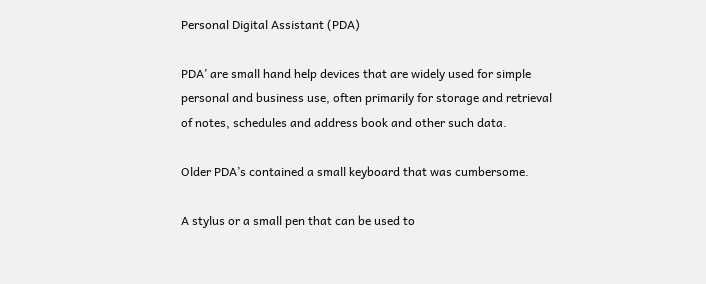Personal Digital Assistant (PDA)

PDA’ are small hand help devices that are widely used for simple personal and business use, often primarily for storage and retrieval of notes, schedules and address book and other such data.

Older PDA’s contained a small keyboard that was cumbersome.

A stylus or a small pen that can be used to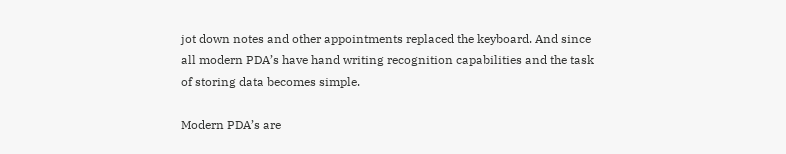jot down notes and other appointments replaced the keyboard. And since all modern PDA’s have hand writing recognition capabilities and the task of storing data becomes simple.

Modern PDA’s are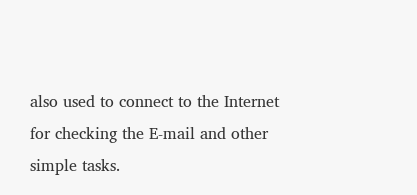also used to connect to the Internet for checking the E-mail and other simple tasks.